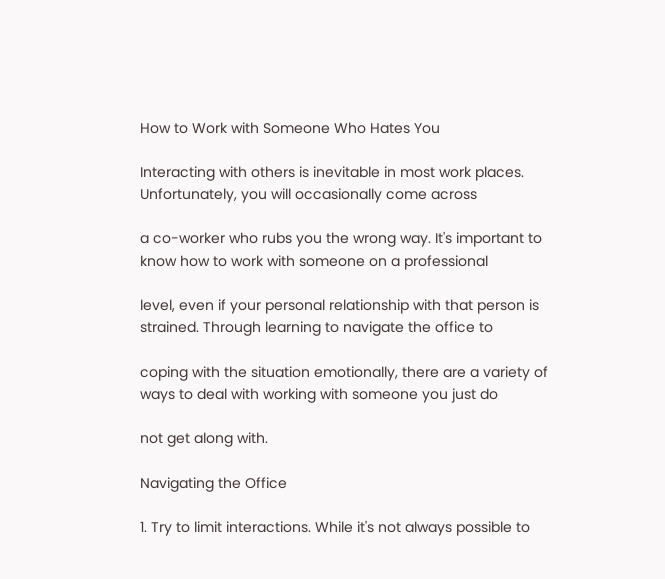How to Work with Someone Who Hates You

Interacting with others is inevitable in most work places. Unfortunately, you will occasionally come across

a co-worker who rubs you the wrong way. It's important to know how to work with someone on a professional

level, even if your personal relationship with that person is strained. Through learning to navigate the office to

coping with the situation emotionally, there are a variety of ways to deal with working with someone you just do

not get along with.

Navigating the Office

1. Try to limit interactions. While it's not always possible to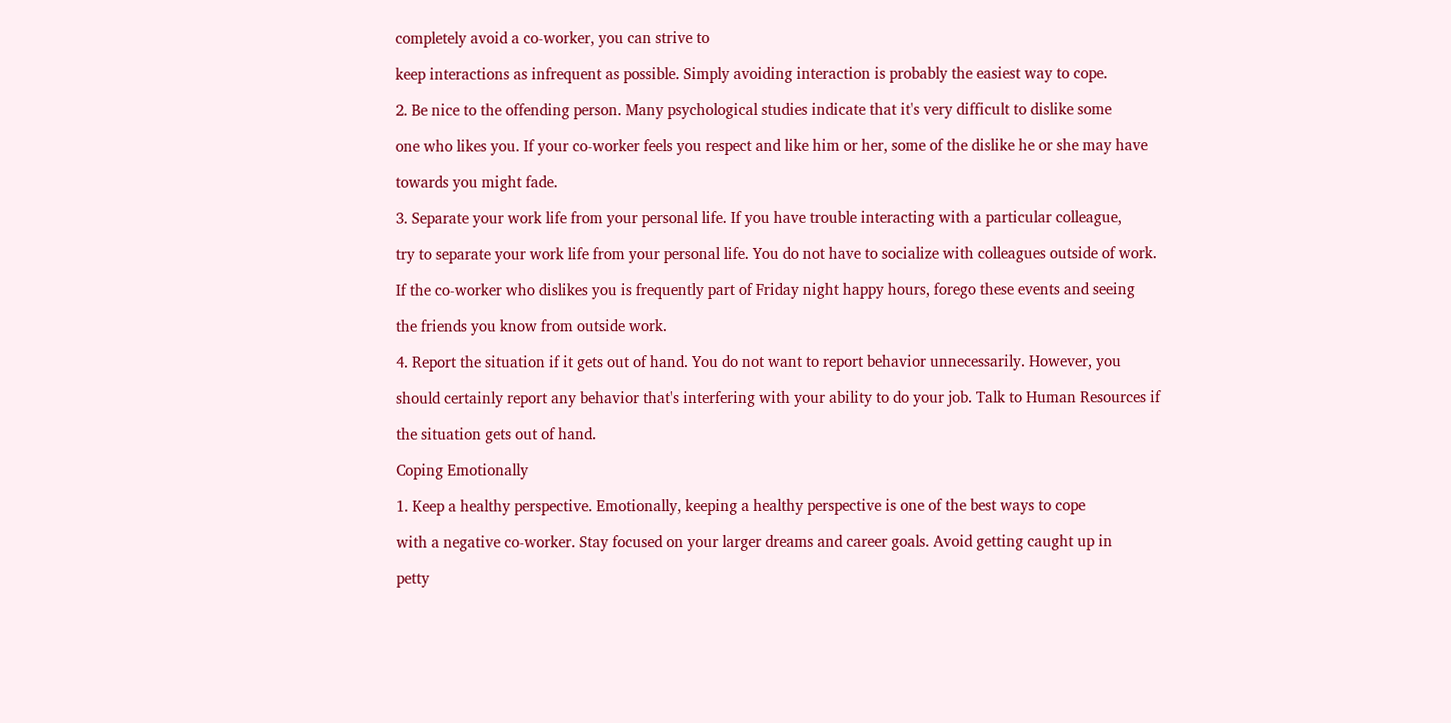completely avoid a co-worker, you can strive to

keep interactions as infrequent as possible. Simply avoiding interaction is probably the easiest way to cope.

2. Be nice to the offending person. Many psychological studies indicate that it's very difficult to dislike some

one who likes you. If your co-worker feels you respect and like him or her, some of the dislike he or she may have

towards you might fade.

3. Separate your work life from your personal life. If you have trouble interacting with a particular colleague,

try to separate your work life from your personal life. You do not have to socialize with colleagues outside of work.

If the co-worker who dislikes you is frequently part of Friday night happy hours, forego these events and seeing

the friends you know from outside work.

4. Report the situation if it gets out of hand. You do not want to report behavior unnecessarily. However, you

should certainly report any behavior that's interfering with your ability to do your job. Talk to Human Resources if

the situation gets out of hand.

Coping Emotionally

1. Keep a healthy perspective. Emotionally, keeping a healthy perspective is one of the best ways to cope

with a negative co-worker. Stay focused on your larger dreams and career goals. Avoid getting caught up in

petty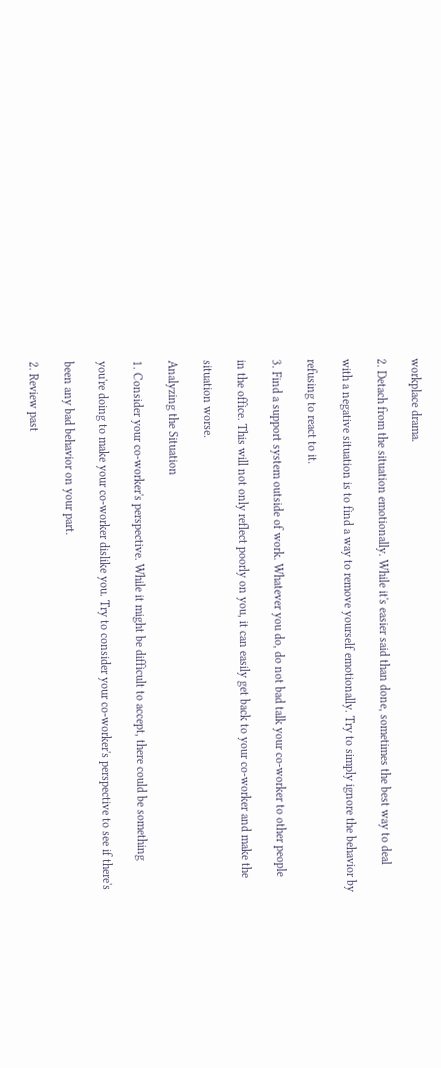workplace drama.

2. Detach from the situation emotionally. While it's easier said than done, sometimes the best way to deal

with a negative situation is to find a way to remove yourself emotionally. Try to simply ignore the behavior by

refusing to react to it.

3. Find a support system outside of work. Whatever you do, do not bad talk your co-worker to other people

in the office. This will not only reflect poorly on you, it can easily get back to your co-worker and make the

situation worse.

Analyzing the Situation

1. Consider your co-worker's perspective. While it might be difficult to accept, there could be something

you're doing to make your co-worker dislike you. Try to consider your co-worker's perspective to see if there's

been any bad behavior on your part.

2. Review past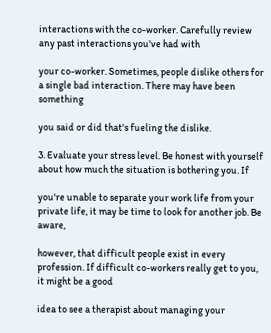interactions with the co-worker. Carefully review any past interactions you've had with

your co-worker. Sometimes, people dislike others for a single bad interaction. There may have been something

you said or did that's fueling the dislike.

3. Evaluate your stress level. Be honest with yourself about how much the situation is bothering you. If

you're unable to separate your work life from your private life, it may be time to look for another job. Be aware,

however, that difficult people exist in every profession. If difficult co-workers really get to you, it might be a good

idea to see a therapist about managing your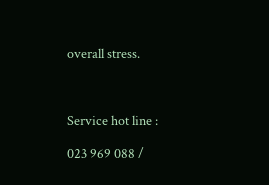overall stress.



Service hot line :

023 969 088 /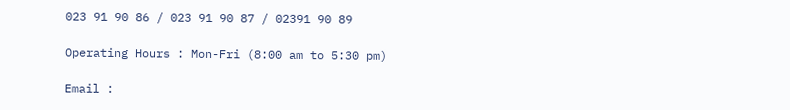023 91 90 86 / 023 91 90 87 / 02391 90 89

Operating Hours : Mon-Fri (8:00 am to 5:30 pm)

Email :